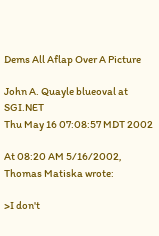Dems All Aflap Over A Picture

John A. Quayle blueoval at SGI.NET
Thu May 16 07:08:57 MDT 2002

At 08:20 AM 5/16/2002, Thomas Matiska wrote:

>I don't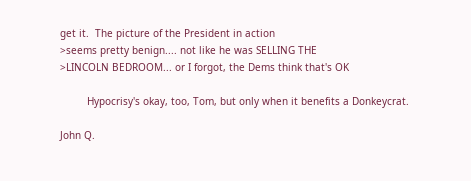get it.  The picture of the President in action
>seems pretty benign.... not like he was SELLING THE
>LINCOLN BEDROOM... or I forgot, the Dems think that's OK

         Hypocrisy's okay, too, Tom, but only when it benefits a Donkeycrat.

John Q.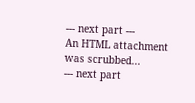--- next part ---
An HTML attachment was scrubbed...
--- next part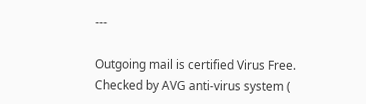---

Outgoing mail is certified Virus Free.
Checked by AVG anti-virus system (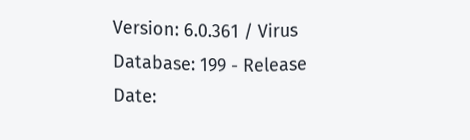Version: 6.0.361 / Virus Database: 199 - Release Date: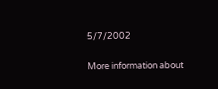5/7/2002

More information about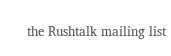the Rushtalk mailing list